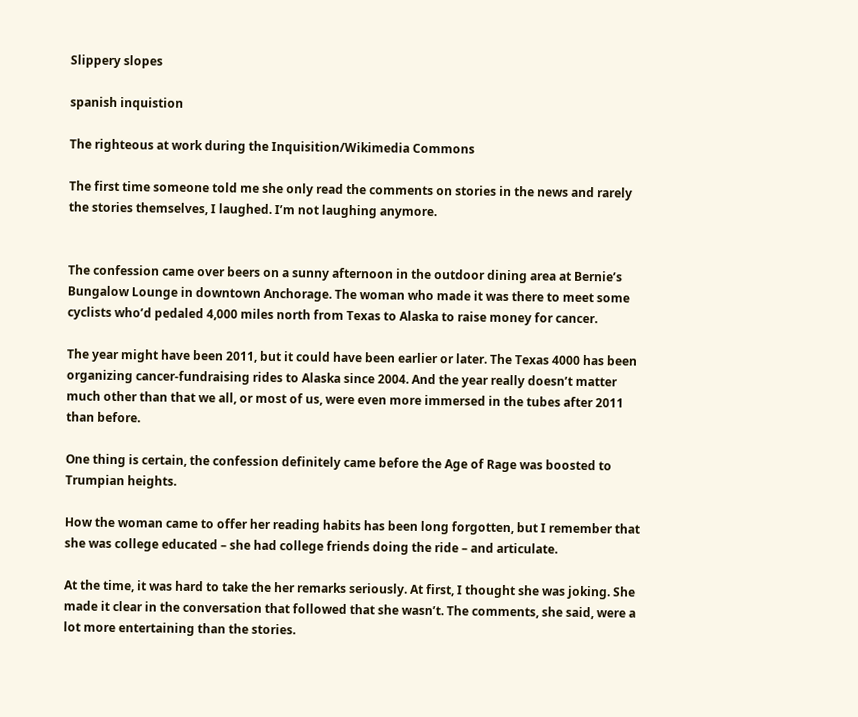Slippery slopes

spanish inquistion

The righteous at work during the Inquisition/Wikimedia Commons

The first time someone told me she only read the comments on stories in the news and rarely the stories themselves, I laughed. I’m not laughing anymore.


The confession came over beers on a sunny afternoon in the outdoor dining area at Bernie’s Bungalow Lounge in downtown Anchorage. The woman who made it was there to meet some cyclists who’d pedaled 4,000 miles north from Texas to Alaska to raise money for cancer.

The year might have been 2011, but it could have been earlier or later. The Texas 4000 has been organizing cancer-fundraising rides to Alaska since 2004. And the year really doesn’t matter much other than that we all, or most of us, were even more immersed in the tubes after 2011 than before.

One thing is certain, the confession definitely came before the Age of Rage was boosted to Trumpian heights.

How the woman came to offer her reading habits has been long forgotten, but I remember that she was college educated – she had college friends doing the ride – and articulate.

At the time, it was hard to take the her remarks seriously. At first, I thought she was joking. She made it clear in the conversation that followed that she wasn’t. The comments, she said, were a lot more entertaining than the stories.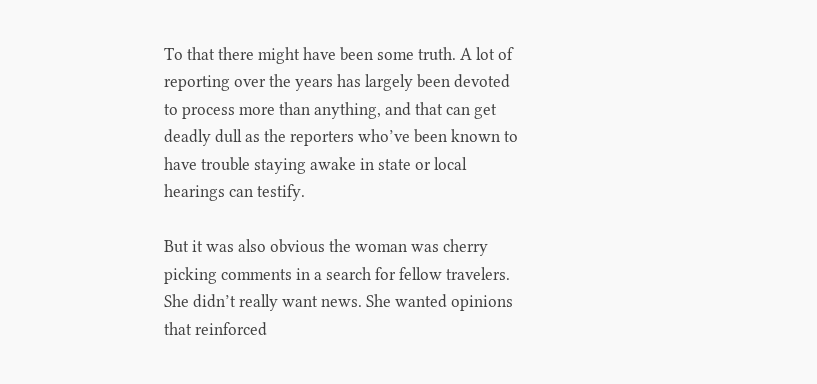To that there might have been some truth. A lot of reporting over the years has largely been devoted to process more than anything, and that can get deadly dull as the reporters who’ve been known to have trouble staying awake in state or local hearings can testify.

But it was also obvious the woman was cherry picking comments in a search for fellow travelers. She didn’t really want news. She wanted opinions that reinforced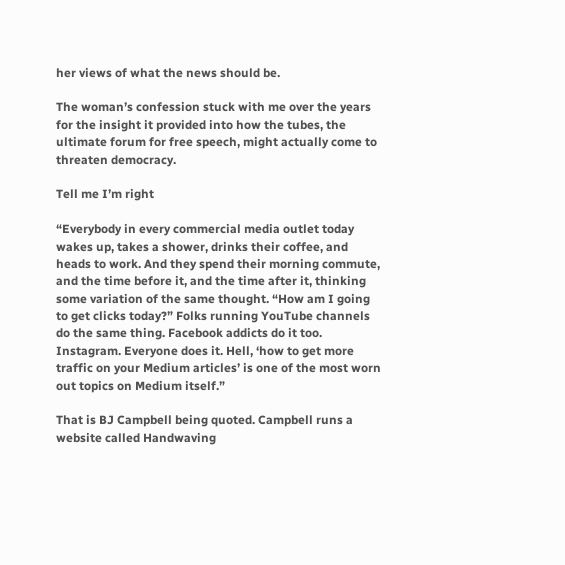her views of what the news should be.

The woman’s confession stuck with me over the years for the insight it provided into how the tubes, the ultimate forum for free speech, might actually come to threaten democracy.

Tell me I’m right

“Everybody in every commercial media outlet today wakes up, takes a shower, drinks their coffee, and heads to work. And they spend their morning commute, and the time before it, and the time after it, thinking some variation of the same thought. “How am I going to get clicks today?” Folks running YouTube channels do the same thing. Facebook addicts do it too. Instagram. Everyone does it. Hell, ‘how to get more traffic on your Medium articles’ is one of the most worn out topics on Medium itself.”

That is BJ Campbell being quoted. Campbell runs a website called Handwaving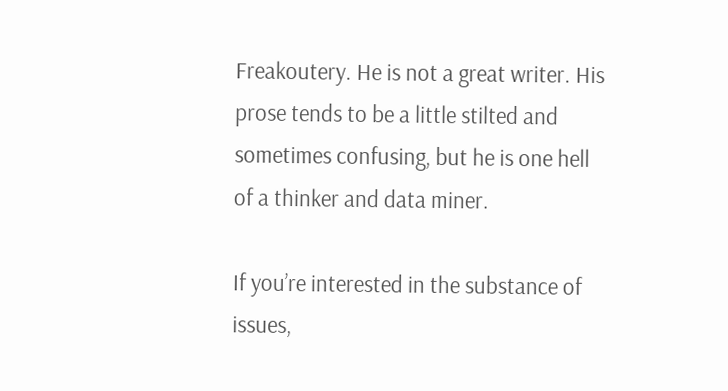Freakoutery. He is not a great writer. His prose tends to be a little stilted and sometimes confusing, but he is one hell of a thinker and data miner.

If you’re interested in the substance of issues,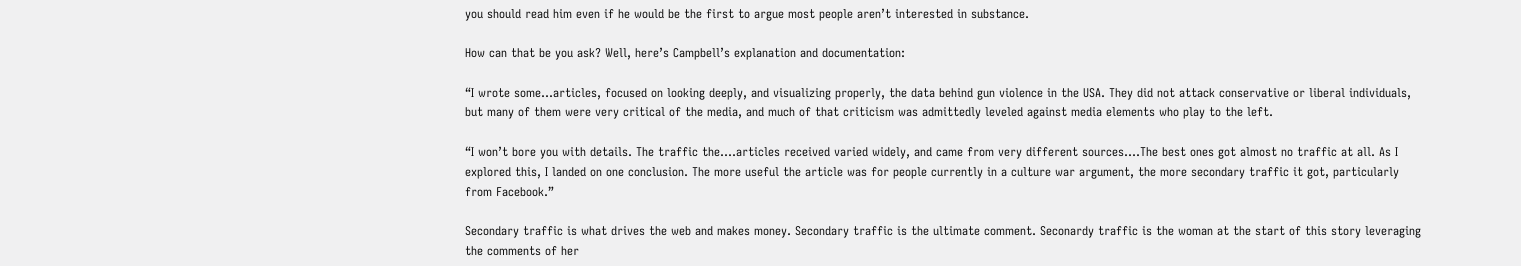you should read him even if he would be the first to argue most people aren’t interested in substance.

How can that be you ask? Well, here’s Campbell’s explanation and documentation:

“I wrote some…articles, focused on looking deeply, and visualizing properly, the data behind gun violence in the USA. They did not attack conservative or liberal individuals, but many of them were very critical of the media, and much of that criticism was admittedly leveled against media elements who play to the left.

“I won’t bore you with details. The traffic the….articles received varied widely, and came from very different sources….The best ones got almost no traffic at all. As I explored this, I landed on one conclusion. The more useful the article was for people currently in a culture war argument, the more secondary traffic it got, particularly from Facebook.”

Secondary traffic is what drives the web and makes money. Secondary traffic is the ultimate comment. Seconardy traffic is the woman at the start of this story leveraging the comments of her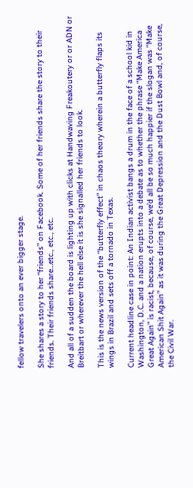fellow travelers onto an ever bigger stage.

She shares a story to her “friends” on Facebook. Some of her friends share the story to their friends. Their friends share…etc., etc., etc.

And all of a sudden the board is lighting up with clicks at Handwaving Freakoutery or or ADN or Breitbart or wherever the hell else it is she signalled her friends to look.

This is the news version of the “butterfly effect” in chaos theory wherein a butterfly flaps its wings in Brazil and sets off a tornado in Texas.

Current headline case in point: An Indian activist bangs a drum in the face of a school kid in Washington, D.C. and a nation erupts into a debate as to whether the phrase “Make America Great Again” is racist, because, of course, we’d all be so much happier if the slogan was “Make American Shit Again” as it was during the Great Depression and the Dust Bowl and, of course, the Civil War.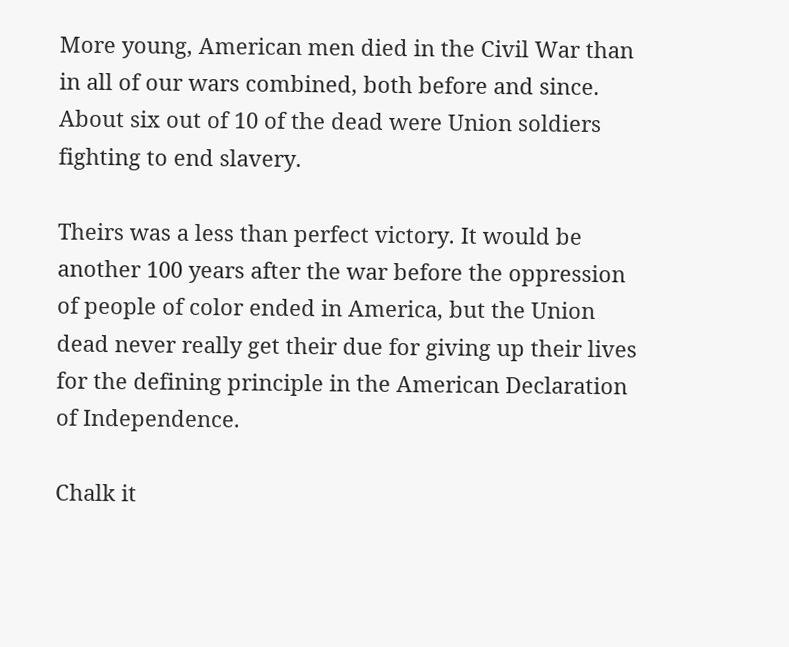More young, American men died in the Civil War than in all of our wars combined, both before and since. About six out of 10 of the dead were Union soldiers fighting to end slavery.

Theirs was a less than perfect victory. It would be another 100 years after the war before the oppression of people of color ended in America, but the Union dead never really get their due for giving up their lives for the defining principle in the American Declaration of Independence.

Chalk it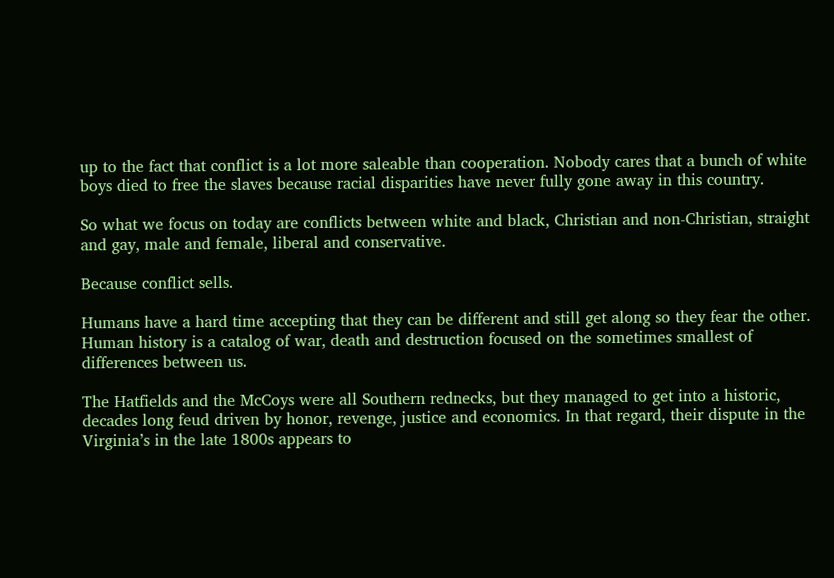up to the fact that conflict is a lot more saleable than cooperation. Nobody cares that a bunch of white boys died to free the slaves because racial disparities have never fully gone away in this country.

So what we focus on today are conflicts between white and black, Christian and non-Christian, straight and gay, male and female, liberal and conservative.

Because conflict sells.

Humans have a hard time accepting that they can be different and still get along so they fear the other. Human history is a catalog of war, death and destruction focused on the sometimes smallest of differences between us.

The Hatfields and the McCoys were all Southern rednecks, but they managed to get into a historic, decades long feud driven by honor, revenge, justice and economics. In that regard, their dispute in the Virginia’s in the late 1800s appears to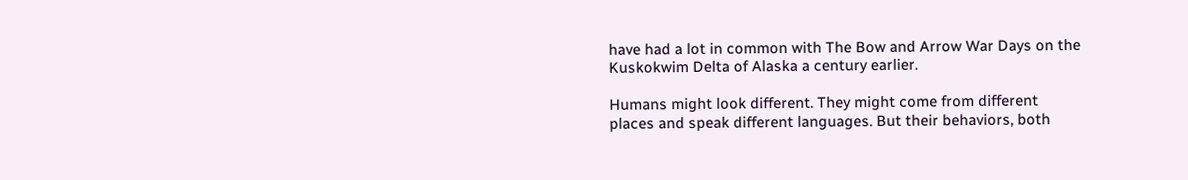have had a lot in common with The Bow and Arrow War Days on the Kuskokwim Delta of Alaska a century earlier.

Humans might look different. They might come from different places and speak different languages. But their behaviors, both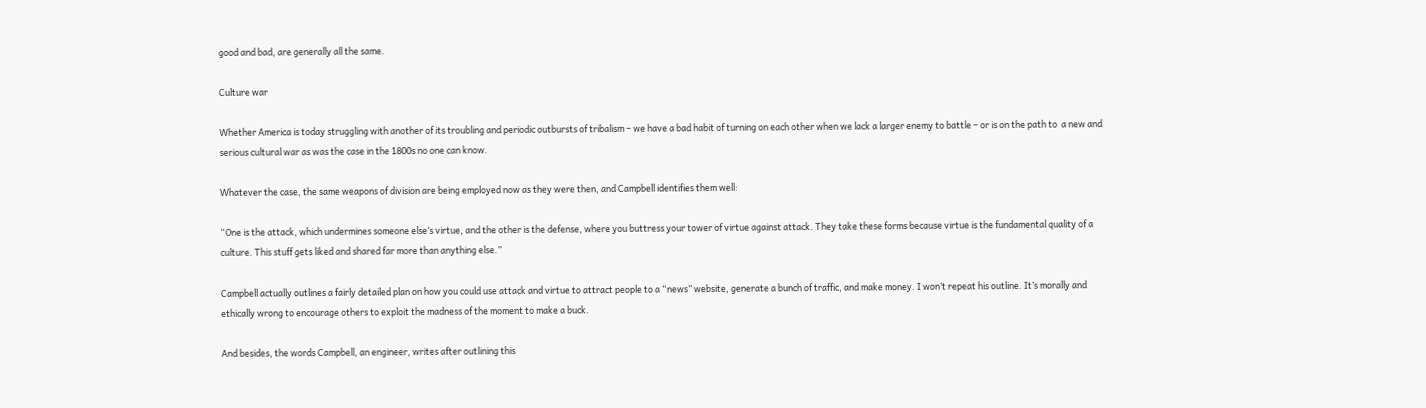good and bad, are generally all the same.

Culture war

Whether America is today struggling with another of its troubling and periodic outbursts of tribalism – we have a bad habit of turning on each other when we lack a larger enemy to battle – or is on the path to  a new and serious cultural war as was the case in the 1800s no one can know.

Whatever the case, the same weapons of division are being employed now as they were then, and Campbell identifies them well:

“One is the attack, which undermines someone else’s virtue, and the other is the defense, where you buttress your tower of virtue against attack. They take these forms because virtue is the fundamental quality of a culture. This stuff gets liked and shared far more than anything else.”

Campbell actually outlines a fairly detailed plan on how you could use attack and virtue to attract people to a “news” website, generate a bunch of traffic, and make money. I won’t repeat his outline. It’s morally and ethically wrong to encourage others to exploit the madness of the moment to make a buck.

And besides, the words Campbell, an engineer, writes after outlining this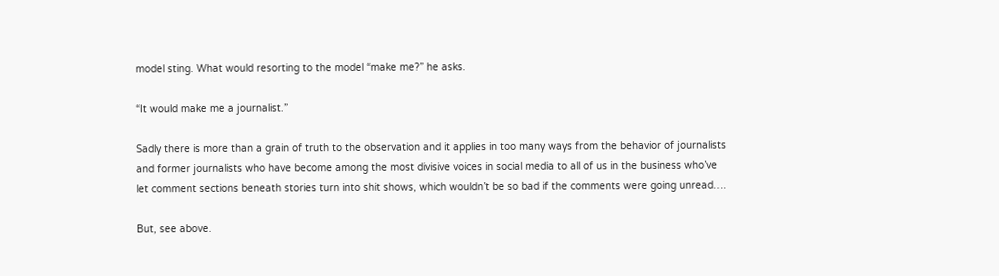model sting. What would resorting to the model “make me?” he asks.

“It would make me a journalist.”

Sadly there is more than a grain of truth to the observation and it applies in too many ways from the behavior of journalists and former journalists who have become among the most divisive voices in social media to all of us in the business who’ve let comment sections beneath stories turn into shit shows, which wouldn’t be so bad if the comments were going unread….

But, see above.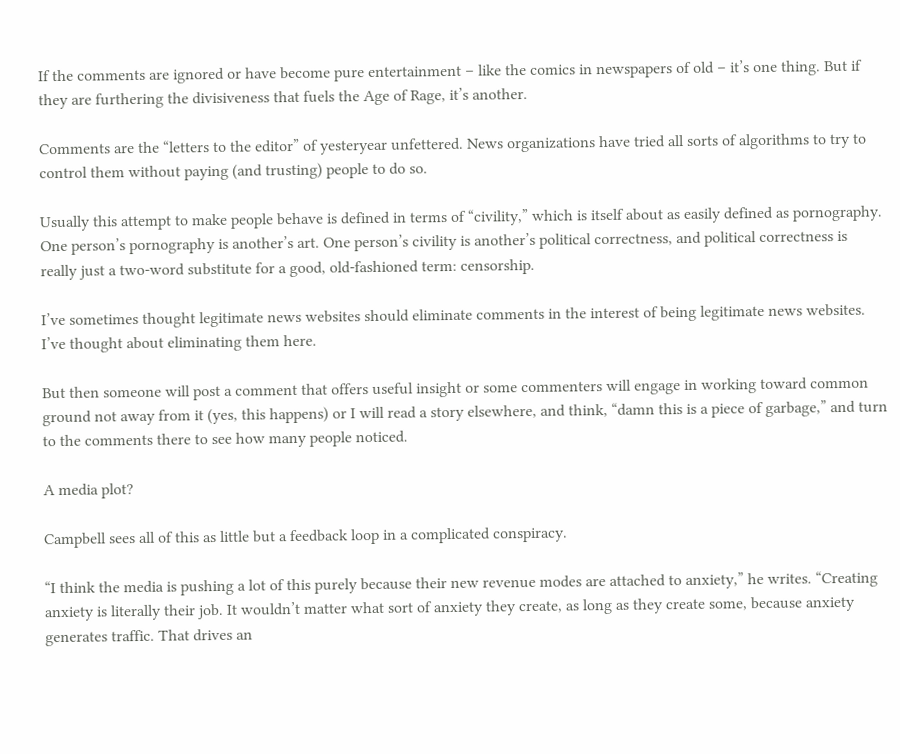If the comments are ignored or have become pure entertainment – like the comics in newspapers of old – it’s one thing. But if they are furthering the divisiveness that fuels the Age of Rage, it’s another.

Comments are the “letters to the editor” of yesteryear unfettered. News organizations have tried all sorts of algorithms to try to control them without paying (and trusting) people to do so.

Usually this attempt to make people behave is defined in terms of “civility,” which is itself about as easily defined as pornography. One person’s pornography is another’s art. One person’s civility is another’s political correctness, and political correctness is really just a two-word substitute for a good, old-fashioned term: censorship.

I’ve sometimes thought legitimate news websites should eliminate comments in the interest of being legitimate news websites. I’ve thought about eliminating them here.

But then someone will post a comment that offers useful insight or some commenters will engage in working toward common ground not away from it (yes, this happens) or I will read a story elsewhere, and think, “damn this is a piece of garbage,” and turn to the comments there to see how many people noticed.

A media plot?

Campbell sees all of this as little but a feedback loop in a complicated conspiracy.

“I think the media is pushing a lot of this purely because their new revenue modes are attached to anxiety,” he writes. “Creating anxiety is literally their job. It wouldn’t matter what sort of anxiety they create, as long as they create some, because anxiety generates traffic. That drives an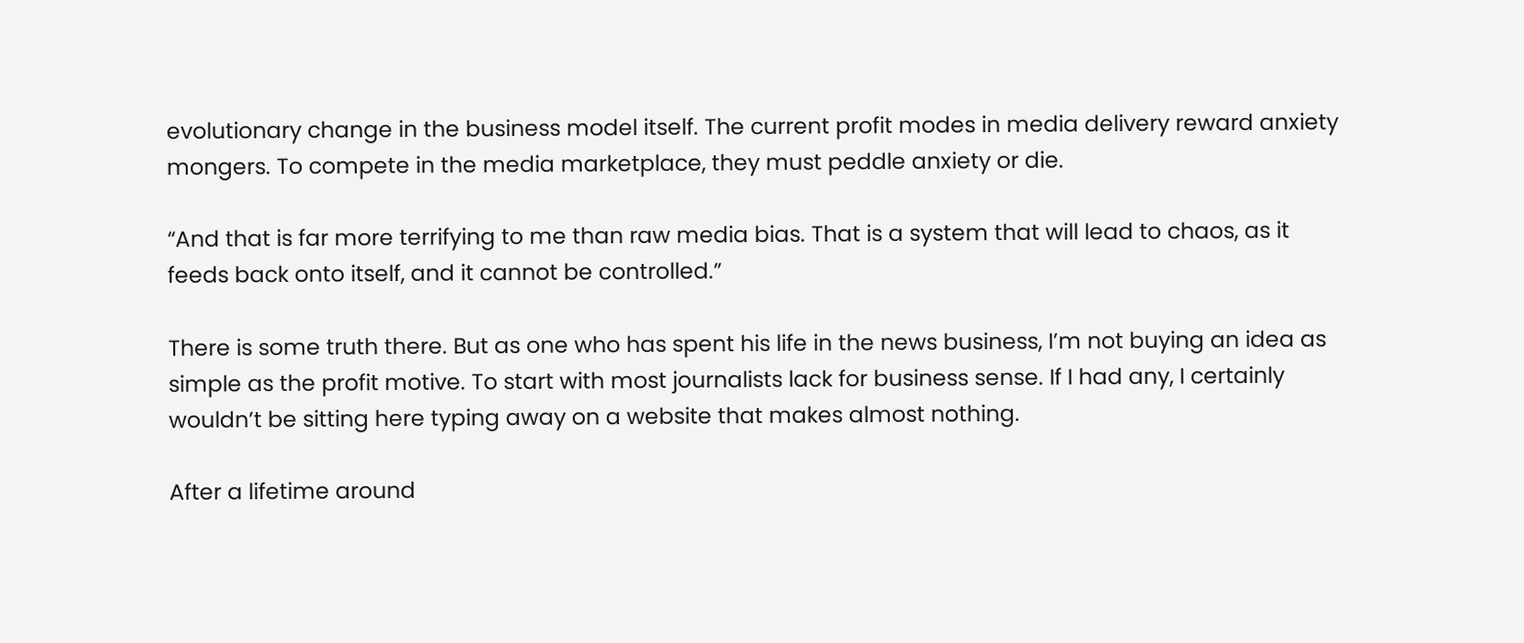evolutionary change in the business model itself. The current profit modes in media delivery reward anxiety mongers. To compete in the media marketplace, they must peddle anxiety or die.

“And that is far more terrifying to me than raw media bias. That is a system that will lead to chaos, as it feeds back onto itself, and it cannot be controlled.”

There is some truth there. But as one who has spent his life in the news business, I’m not buying an idea as simple as the profit motive. To start with most journalists lack for business sense. If I had any, I certainly wouldn’t be sitting here typing away on a website that makes almost nothing.

After a lifetime around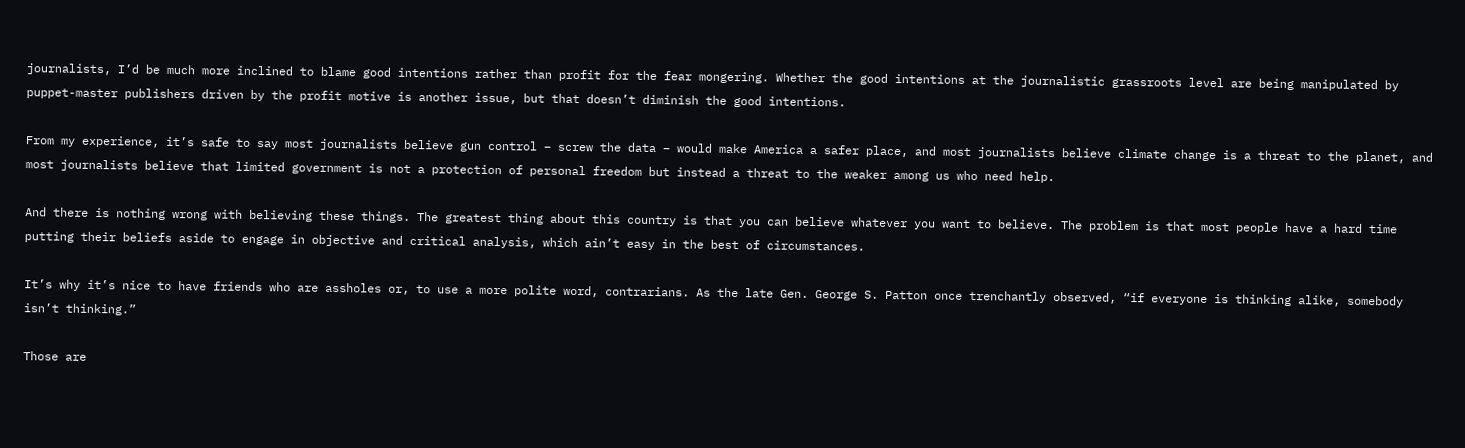journalists, I’d be much more inclined to blame good intentions rather than profit for the fear mongering. Whether the good intentions at the journalistic grassroots level are being manipulated by puppet-master publishers driven by the profit motive is another issue, but that doesn’t diminish the good intentions.

From my experience, it’s safe to say most journalists believe gun control – screw the data – would make America a safer place, and most journalists believe climate change is a threat to the planet, and most journalists believe that limited government is not a protection of personal freedom but instead a threat to the weaker among us who need help.

And there is nothing wrong with believing these things. The greatest thing about this country is that you can believe whatever you want to believe. The problem is that most people have a hard time putting their beliefs aside to engage in objective and critical analysis, which ain’t easy in the best of circumstances.

It’s why it’s nice to have friends who are assholes or, to use a more polite word, contrarians. As the late Gen. George S. Patton once trenchantly observed, “if everyone is thinking alike, somebody isn’t thinking.”

Those are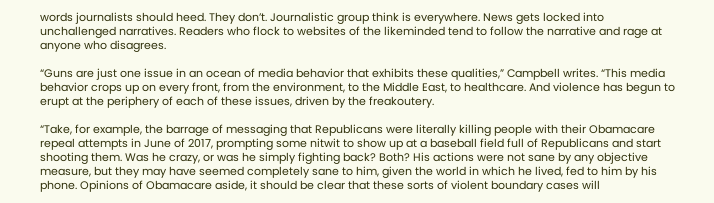words journalists should heed. They don’t. Journalistic group think is everywhere. News gets locked into unchallenged narratives. Readers who flock to websites of the likeminded tend to follow the narrative and rage at anyone who disagrees.

“Guns are just one issue in an ocean of media behavior that exhibits these qualities,” Campbell writes. “This media behavior crops up on every front, from the environment, to the Middle East, to healthcare. And violence has begun to erupt at the periphery of each of these issues, driven by the freakoutery.

“Take, for example, the barrage of messaging that Republicans were literally killing people with their Obamacare repeal attempts in June of 2017, prompting some nitwit to show up at a baseball field full of Republicans and start shooting them. Was he crazy, or was he simply fighting back? Both? His actions were not sane by any objective measure, but they may have seemed completely sane to him, given the world in which he lived, fed to him by his phone. Opinions of Obamacare aside, it should be clear that these sorts of violent boundary cases will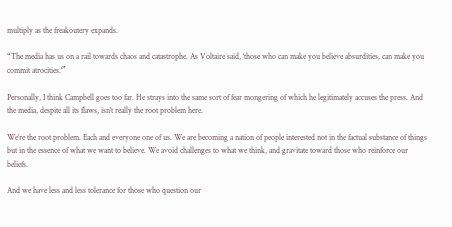multiply as the freakoutery expands.

“The media has us on a rail towards chaos and catastrophe. As Voltaire said, ‘those who can make you believe absurdities, can make you commit atrocities.'”

Personally, I think Campbell goes too far. He strays into the same sort of fear mongering of which he legitimately accuses the press. And the media, despite all its flaws, isn’t really the root problem here.

We’re the root problem. Each and everyone one of us. We are becoming a nation of people interested not in the factual substance of things but in the essence of what we want to believe. We avoid challenges to what we think, and gravitate toward those who reinforce our beliefs.

And we have less and less tolerance for those who question our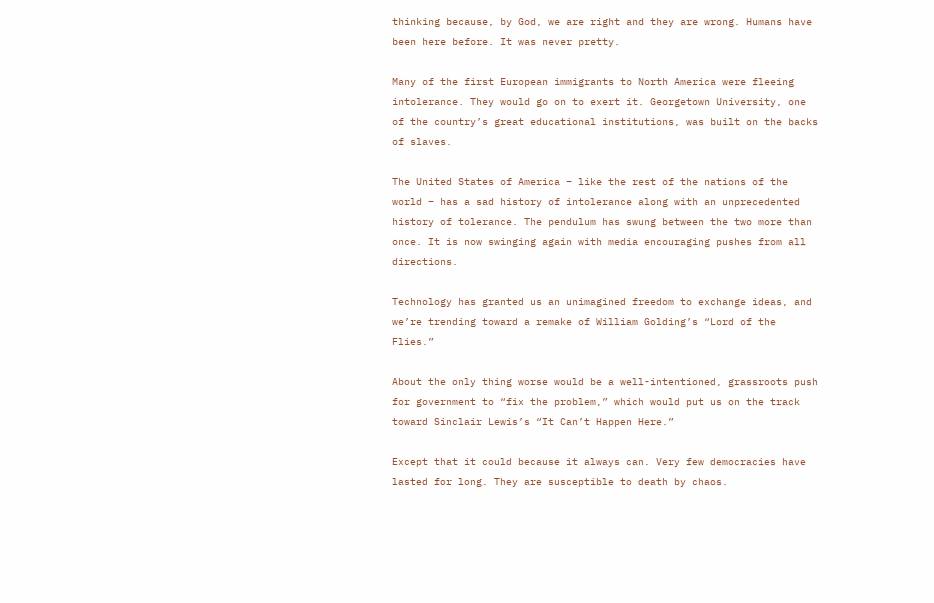thinking because, by God, we are right and they are wrong. Humans have been here before. It was never pretty.

Many of the first European immigrants to North America were fleeing intolerance. They would go on to exert it. Georgetown University, one of the country’s great educational institutions, was built on the backs of slaves.

The United States of America – like the rest of the nations of the world – has a sad history of intolerance along with an unprecedented history of tolerance. The pendulum has swung between the two more than once. It is now swinging again with media encouraging pushes from all directions.

Technology has granted us an unimagined freedom to exchange ideas, and we’re trending toward a remake of William Golding’s “Lord of the Flies.”

About the only thing worse would be a well-intentioned, grassroots push for government to “fix the problem,” which would put us on the track toward Sinclair Lewis’s “It Can’t Happen Here.”

Except that it could because it always can. Very few democracies have lasted for long. They are susceptible to death by chaos.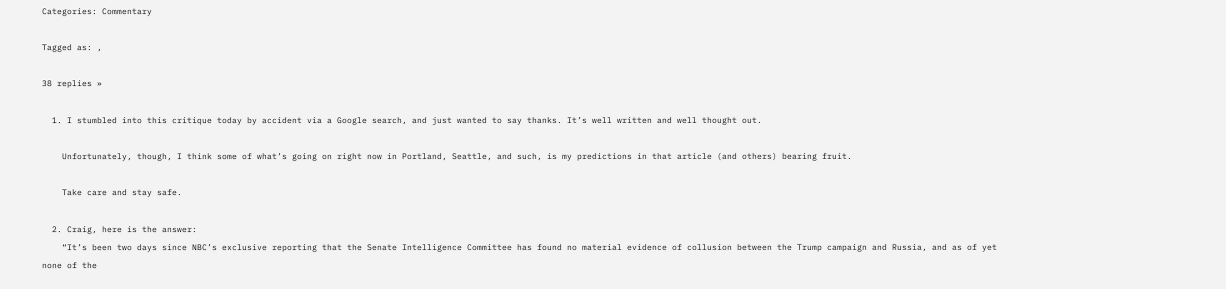Categories: Commentary

Tagged as: ,

38 replies »

  1. I stumbled into this critique today by accident via a Google search, and just wanted to say thanks. It’s well written and well thought out.

    Unfortunately, though, I think some of what’s going on right now in Portland, Seattle, and such, is my predictions in that article (and others) bearing fruit.

    Take care and stay safe.

  2. Craig, here is the answer:
    “It’s been two days since NBC’s exclusive reporting that the Senate Intelligence Committee has found no material evidence of collusion between the Trump campaign and Russia, and as of yet none of the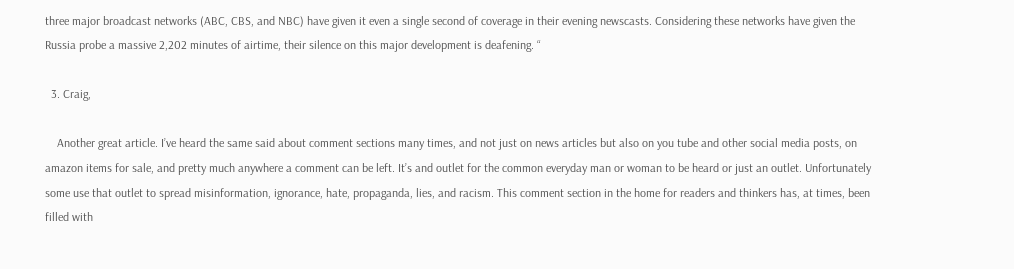three major broadcast networks (ABC, CBS, and NBC) have given it even a single second of coverage in their evening newscasts. Considering these networks have given the Russia probe a massive 2,202 minutes of airtime, their silence on this major development is deafening. “

  3. Craig,

    Another great article. I’ve heard the same said about comment sections many times, and not just on news articles but also on you tube and other social media posts, on amazon items for sale, and pretty much anywhere a comment can be left. It’s and outlet for the common everyday man or woman to be heard or just an outlet. Unfortunately some use that outlet to spread misinformation, ignorance, hate, propaganda, lies, and racism. This comment section in the home for readers and thinkers has, at times, been filled with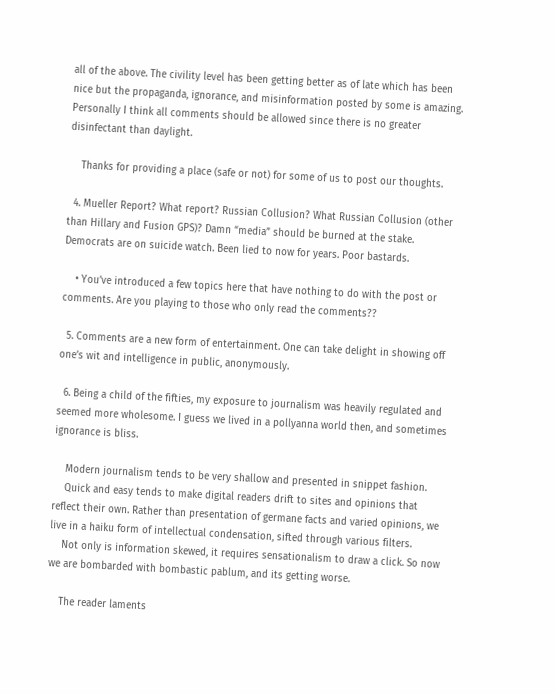all of the above. The civility level has been getting better as of late which has been nice but the propaganda, ignorance, and misinformation posted by some is amazing. Personally I think all comments should be allowed since there is no greater disinfectant than daylight.

    Thanks for providing a place (safe or not) for some of us to post our thoughts.

  4. Mueller Report? What report? Russian Collusion? What Russian Collusion (other than Hillary and Fusion GPS)? Damn “media” should be burned at the stake. Democrats are on suicide watch. Been lied to now for years. Poor bastards.

    • You’ve introduced a few topics here that have nothing to do with the post or comments. Are you playing to those who only read the comments??

  5. Comments are a new form of entertainment. One can take delight in showing off one’s wit and intelligence in public, anonymously.

  6. Being a child of the fifties, my exposure to journalism was heavily regulated and seemed more wholesome. I guess we lived in a pollyanna world then, and sometimes ignorance is bliss.

    Modern journalism tends to be very shallow and presented in snippet fashion.
    Quick and easy tends to make digital readers drift to sites and opinions that reflect their own. Rather than presentation of germane facts and varied opinions, we live in a haiku form of intellectual condensation, sifted through various filters.
    Not only is information skewed, it requires sensationalism to draw a click. So now we are bombarded with bombastic pablum, and its getting worse.

    The reader laments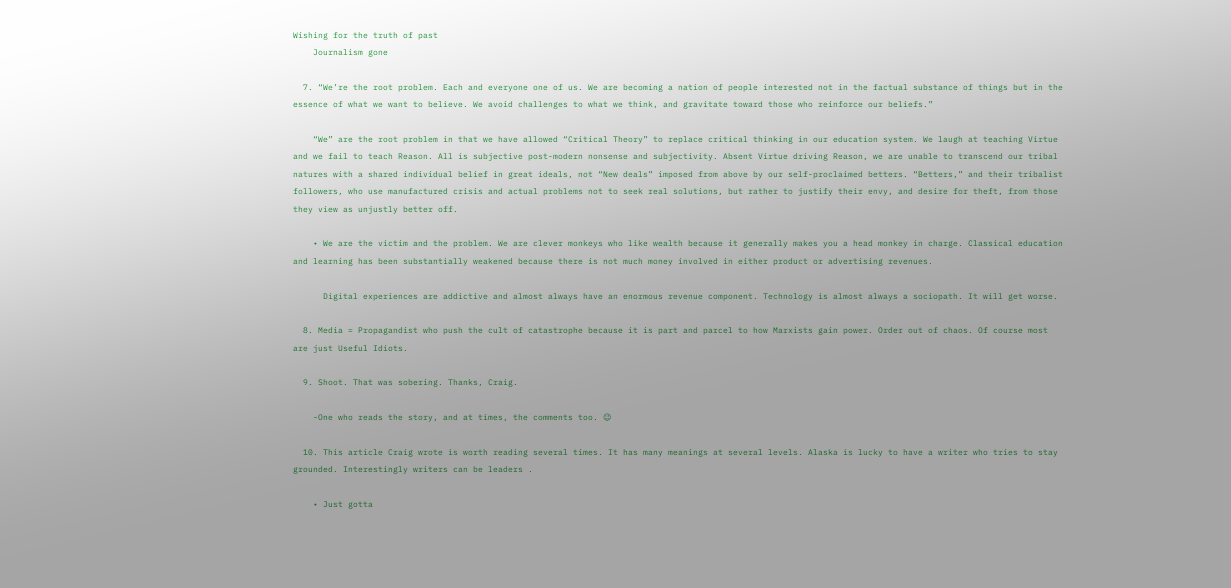Wishing for the truth of past
    Journalism gone

  7. “We’re the root problem. Each and everyone one of us. We are becoming a nation of people interested not in the factual substance of things but in the essence of what we want to believe. We avoid challenges to what we think, and gravitate toward those who reinforce our beliefs.”

    “We” are the root problem in that we have allowed “Critical Theory” to replace critical thinking in our education system. We laugh at teaching Virtue and we fail to teach Reason. All is subjective post-modern nonsense and subjectivity. Absent Virtue driving Reason, we are unable to transcend our tribal natures with a shared individual belief in great ideals, not “New deals” imposed from above by our self-proclaimed betters. “Betters,” and their tribalist followers, who use manufactured crisis and actual problems not to seek real solutions, but rather to justify their envy, and desire for theft, from those they view as unjustly better off.

    • We are the victim and the problem. We are clever monkeys who like wealth because it generally makes you a head monkey in charge. Classical education and learning has been substantially weakened because there is not much money involved in either product or advertising revenues.

      Digital experiences are addictive and almost always have an enormous revenue component. Technology is almost always a sociopath. It will get worse.

  8. Media = Propagandist who push the cult of catastrophe because it is part and parcel to how Marxists gain power. Order out of chaos. Of course most are just Useful Idiots.

  9. Shoot. That was sobering. Thanks, Craig.

    -One who reads the story, and at times, the comments too. 😉

  10. This article Craig wrote is worth reading several times. It has many meanings at several levels. Alaska is lucky to have a writer who tries to stay grounded. Interestingly writers can be leaders .

    • Just gotta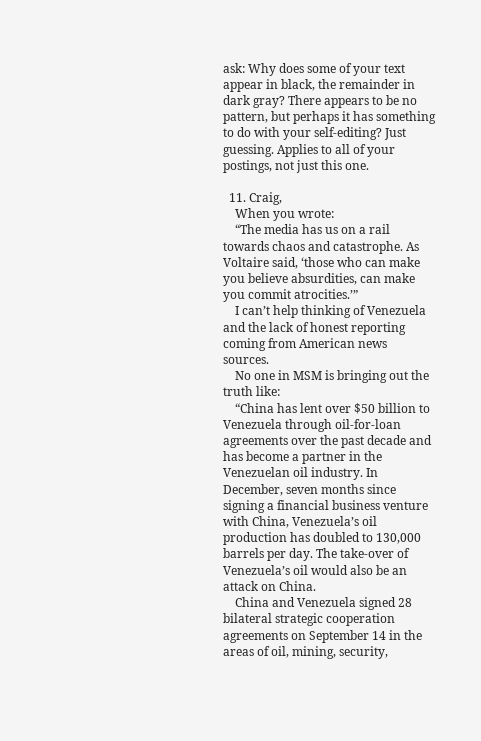ask: Why does some of your text appear in black, the remainder in dark gray? There appears to be no pattern, but perhaps it has something to do with your self-editing? Just guessing. Applies to all of your postings, not just this one.

  11. Craig,
    When you wrote:
    “The media has us on a rail towards chaos and catastrophe. As Voltaire said, ‘those who can make you believe absurdities, can make you commit atrocities.’”
    I can’t help thinking of Venezuela and the lack of honest reporting coming from American news sources.
    No one in MSM is bringing out the truth like:
    “China has lent over $50 billion to Venezuela through oil-for-loan agreements over the past decade and has become a partner in the Venezuelan oil industry. In December, seven months since signing a financial business venture with China, Venezuela’s oil production has doubled to 130,000 barrels per day. The take-over of Venezuela’s oil would also be an attack on China.
    China and Venezuela signed 28 bilateral strategic cooperation agreements on September 14 in the areas of oil, mining, security,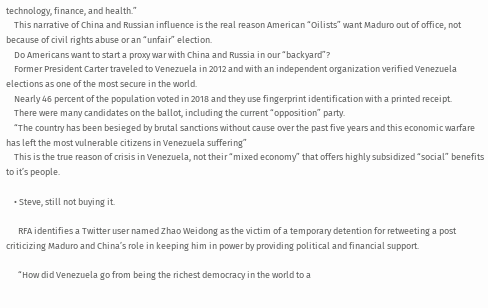technology, finance, and health.”
    This narrative of China and Russian influence is the real reason American “Oilists” want Maduro out of office, not because of civil rights abuse or an “unfair” election.
    Do Americans want to start a proxy war with China and Russia in our “backyard”?
    Former President Carter traveled to Venezuela in 2012 and with an independent organization verified Venezuela elections as one of the most secure in the world.
    Nearly 46 percent of the population voted in 2018 and they use fingerprint identification with a printed receipt.
    There were many candidates on the ballot, including the current “opposition” party.
    “The country has been besieged by brutal sanctions without cause over the past five years and this economic warfare has left the most vulnerable citizens in Venezuela suffering”
    This is the true reason of crisis in Venezuela, not their “mixed economy” that offers highly subsidized “social” benefits to it’s people.

    • Steve, still not buying it.

      RFA identifies a Twitter user named Zhao Weidong as the victim of a temporary detention for retweeting a post criticizing Maduro and China’s role in keeping him in power by providing political and financial support.

      “How did Venezuela go from being the richest democracy in the world to a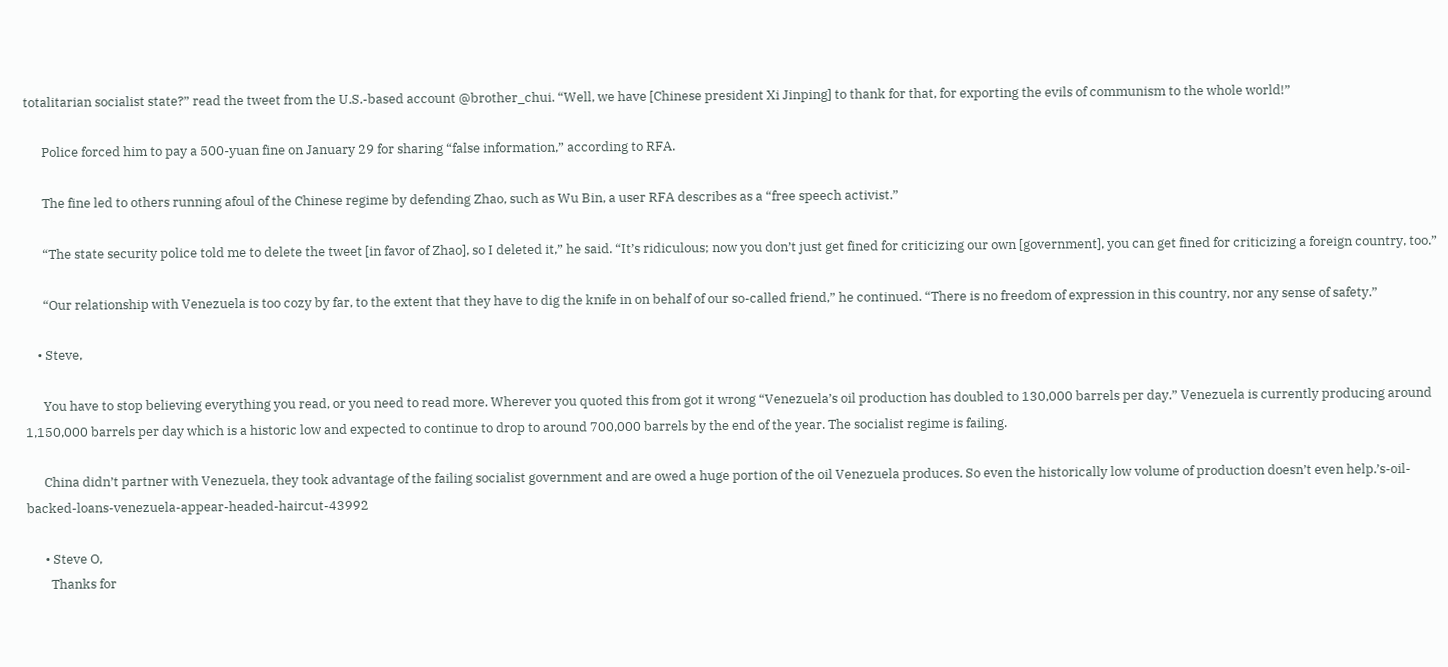totalitarian socialist state?” read the tweet from the U.S.-based account @brother_chui. “Well, we have [Chinese president Xi Jinping] to thank for that, for exporting the evils of communism to the whole world!”

      Police forced him to pay a 500-yuan fine on January 29 for sharing “false information,” according to RFA.

      The fine led to others running afoul of the Chinese regime by defending Zhao, such as Wu Bin, a user RFA describes as a “free speech activist.”

      “The state security police told me to delete the tweet [in favor of Zhao], so I deleted it,” he said. “It’s ridiculous; now you don’t just get fined for criticizing our own [government], you can get fined for criticizing a foreign country, too.”

      “Our relationship with Venezuela is too cozy by far, to the extent that they have to dig the knife in on behalf of our so-called friend,” he continued. “There is no freedom of expression in this country, nor any sense of safety.”

    • Steve,

      You have to stop believing everything you read, or you need to read more. Wherever you quoted this from got it wrong “Venezuela’s oil production has doubled to 130,000 barrels per day.” Venezuela is currently producing around 1,150,000 barrels per day which is a historic low and expected to continue to drop to around 700,000 barrels by the end of the year. The socialist regime is failing.

      China didn’t partner with Venezuela, they took advantage of the failing socialist government and are owed a huge portion of the oil Venezuela produces. So even the historically low volume of production doesn’t even help.’s-oil-backed-loans-venezuela-appear-headed-haircut-43992

      • Steve O,
        Thanks for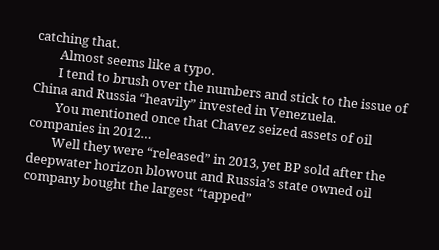catching that.
        Almost seems like a typo.
        I tend to brush over the numbers and stick to the issue of China and Russia “heavily” invested in Venezuela.
        You mentioned once that Chavez seized assets of oil companies in 2012…
        Well they were “released” in 2013, yet BP sold after the deepwater horizon blowout and Russia’s state owned oil company bought the largest “tapped”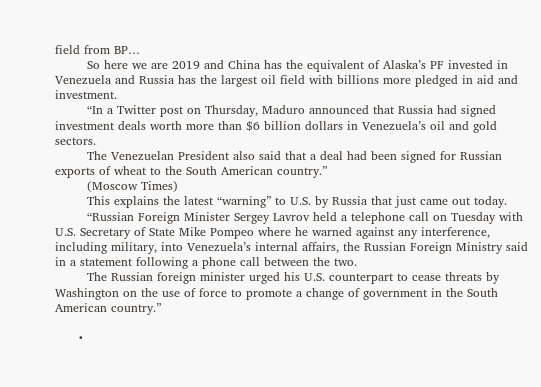field from BP…
        So here we are 2019 and China has the equivalent of Alaska’s PF invested in Venezuela and Russia has the largest oil field with billions more pledged in aid and investment.
        “In a Twitter post on Thursday, Maduro announced that Russia had signed investment deals worth more than $6 billion dollars in Venezuela’s oil and gold sectors.
        The Venezuelan President also said that a deal had been signed for Russian exports of wheat to the South American country.”
        (Moscow Times)
        This explains the latest “warning” to U.S. by Russia that just came out today.
        “Russian Foreign Minister Sergey Lavrov held a telephone call on Tuesday with U.S. Secretary of State Mike Pompeo where he warned against any interference, including military, into Venezuela’s internal affairs, the Russian Foreign Ministry said in a statement following a phone call between the two.
        The Russian foreign minister urged his U.S. counterpart to cease threats by Washington on the use of force to promote a change of government in the South American country.”

      •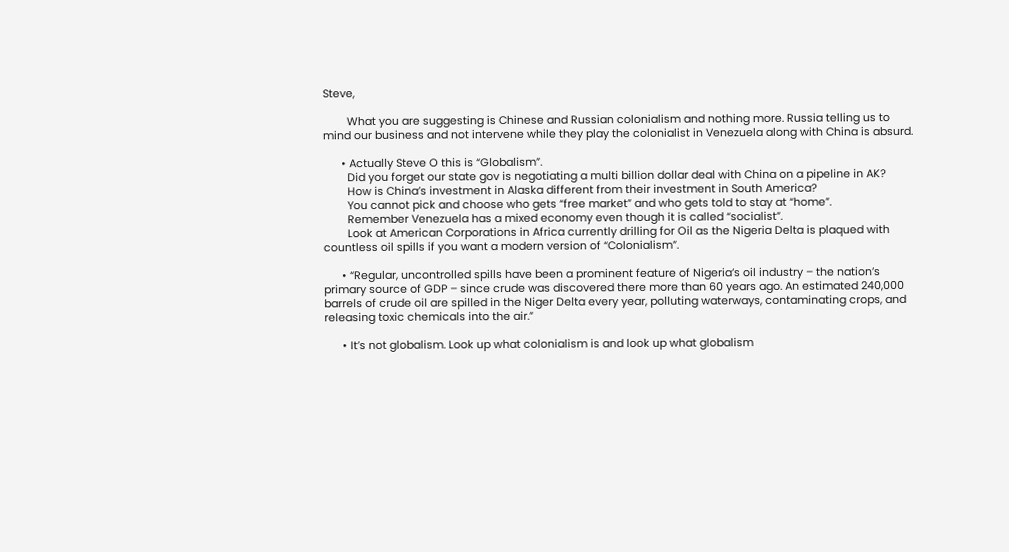Steve,

        What you are suggesting is Chinese and Russian colonialism and nothing more. Russia telling us to mind our business and not intervene while they play the colonialist in Venezuela along with China is absurd.

      • Actually Steve O this is “Globalism”.
        Did you forget our state gov is negotiating a multi billion dollar deal with China on a pipeline in AK?
        How is China’s investment in Alaska different from their investment in South America?
        You cannot pick and choose who gets “free market” and who gets told to stay at “home”.
        Remember Venezuela has a mixed economy even though it is called “socialist”.
        Look at American Corporations in Africa currently drilling for Oil as the Nigeria Delta is plaqued with countless oil spills if you want a modern version of “Colonialism”.

      • “Regular, uncontrolled spills have been a prominent feature of Nigeria’s oil industry – the nation’s primary source of GDP – since crude was discovered there more than 60 years ago. An estimated 240,000 barrels of crude oil are spilled in the Niger Delta every year, polluting waterways, contaminating crops, and releasing toxic chemicals into the air.”

      • It’s not globalism. Look up what colonialism is and look up what globalism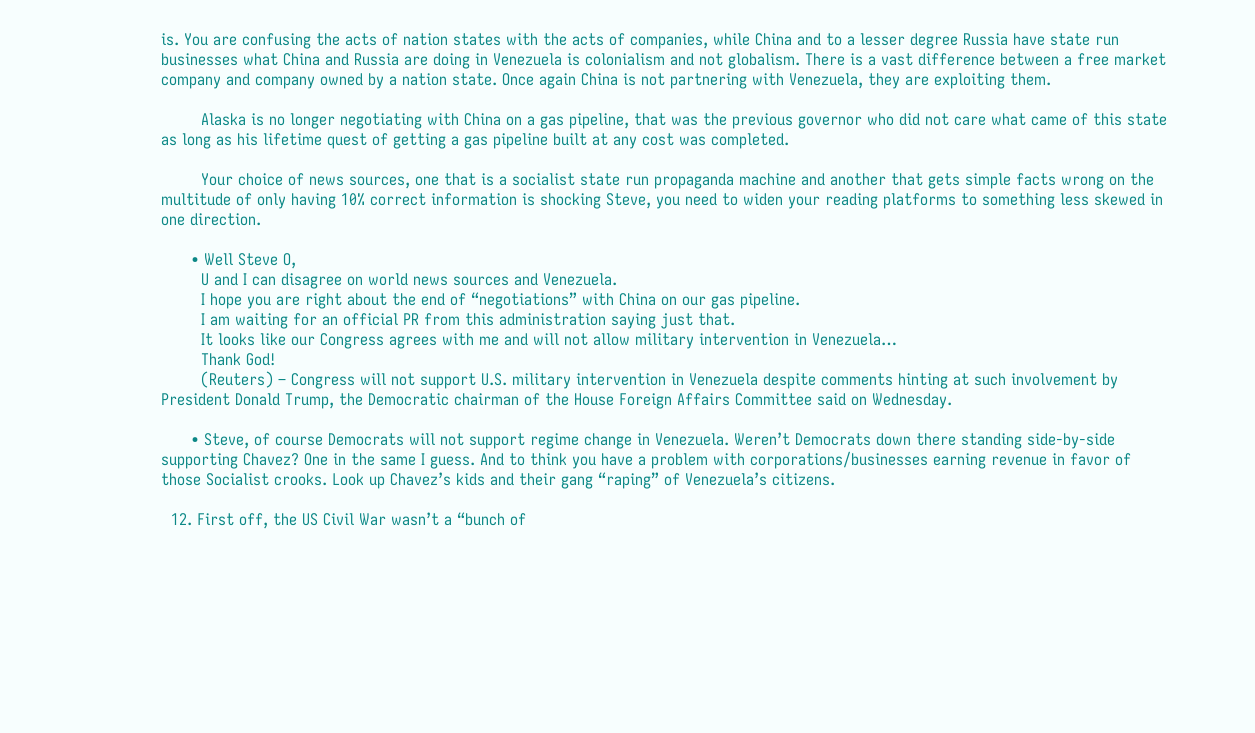is. You are confusing the acts of nation states with the acts of companies, while China and to a lesser degree Russia have state run businesses what China and Russia are doing in Venezuela is colonialism and not globalism. There is a vast difference between a free market company and company owned by a nation state. Once again China is not partnering with Venezuela, they are exploiting them.

        Alaska is no longer negotiating with China on a gas pipeline, that was the previous governor who did not care what came of this state as long as his lifetime quest of getting a gas pipeline built at any cost was completed.

        Your choice of news sources, one that is a socialist state run propaganda machine and another that gets simple facts wrong on the multitude of only having 10% correct information is shocking Steve, you need to widen your reading platforms to something less skewed in one direction.

      • Well Steve O,
        U and I can disagree on world news sources and Venezuela.
        I hope you are right about the end of “negotiations” with China on our gas pipeline.
        I am waiting for an official PR from this administration saying just that.
        It looks like our Congress agrees with me and will not allow military intervention in Venezuela…
        Thank God!
        (Reuters) – Congress will not support U.S. military intervention in Venezuela despite comments hinting at such involvement by President Donald Trump, the Democratic chairman of the House Foreign Affairs Committee said on Wednesday.

      • Steve, of course Democrats will not support regime change in Venezuela. Weren’t Democrats down there standing side-by-side supporting Chavez? One in the same I guess. And to think you have a problem with corporations/businesses earning revenue in favor of those Socialist crooks. Look up Chavez’s kids and their gang “raping” of Venezuela’s citizens.

  12. First off, the US Civil War wasn’t a “bunch of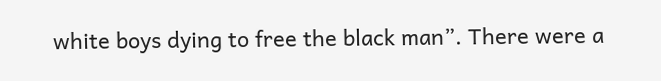white boys dying to free the black man”. There were a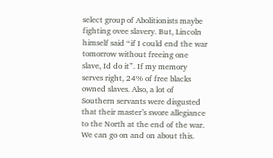select group of Abolitionists maybe fighting ovee slavery. But, Lincoln himself said “if I could end the war tomorrow without freeing one slave, Id do it”. If my memory serves right, 24% of free blacks owned slaves. Also, a lot of Southern servants were disgusted that their master’s swore allegiance to the North at the end of the war. We can go on and on about this.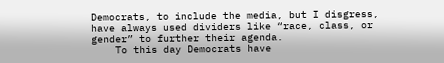Democrats, to include the media, but I disgress, have always used dividers like “race, class, or gender” to further their agenda.
    To this day Democrats have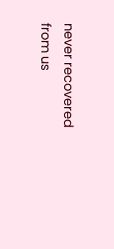never recovered from us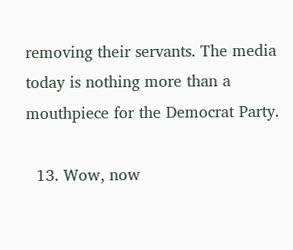removing their servants. The media today is nothing more than a mouthpiece for the Democrat Party.

  13. Wow, now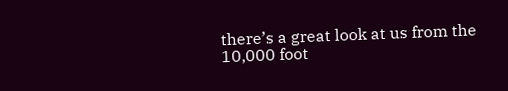there’s a great look at us from the 10,000 foot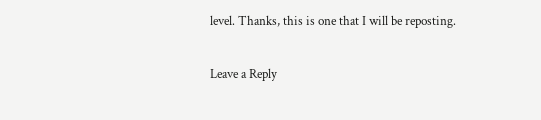level. Thanks, this is one that I will be reposting.

Leave a Reply